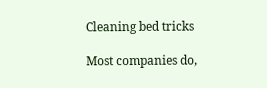Cleaning bed tricks

Most companies do,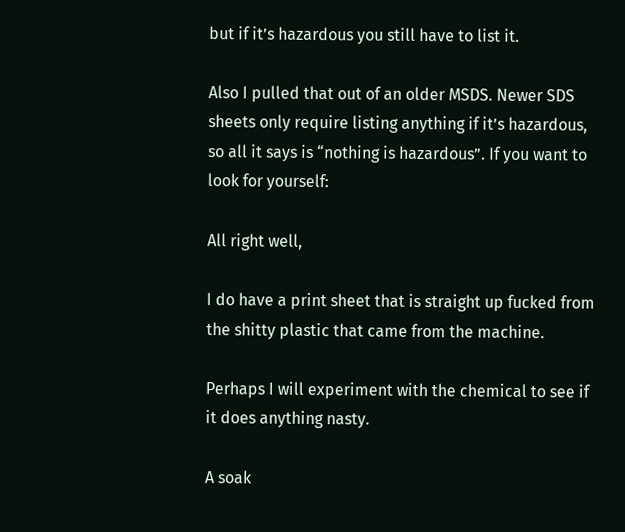but if it’s hazardous you still have to list it.

Also I pulled that out of an older MSDS. Newer SDS sheets only require listing anything if it’s hazardous, so all it says is “nothing is hazardous”. If you want to look for yourself:

All right well,

I do have a print sheet that is straight up fucked from the shitty plastic that came from the machine.

Perhaps I will experiment with the chemical to see if it does anything nasty.

A soak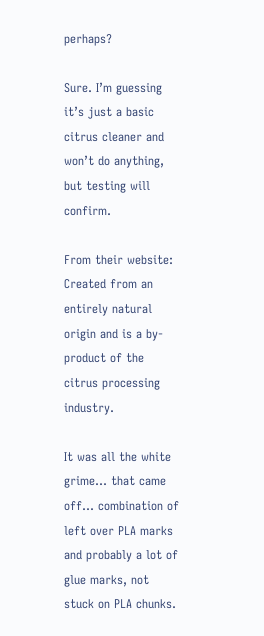perhaps?

Sure. I’m guessing it’s just a basic citrus cleaner and won’t do anything, but testing will confirm.

From their website: Created from an entirely natural origin and is a by-product of the citrus processing industry.

It was all the white grime… that came off… combination of left over PLA marks and probably a lot of glue marks, not stuck on PLA chunks.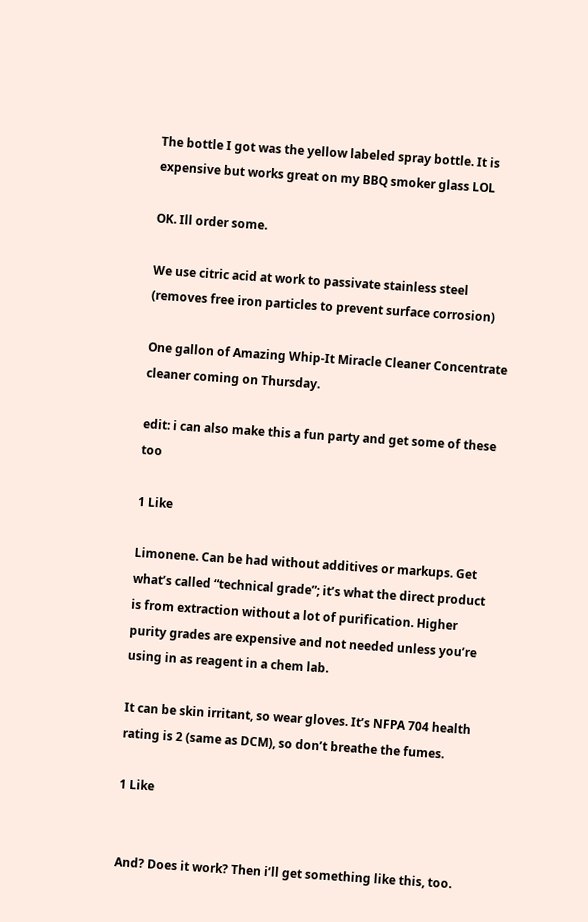The bottle I got was the yellow labeled spray bottle. It is expensive but works great on my BBQ smoker glass LOL

OK. Ill order some.

We use citric acid at work to passivate stainless steel (removes free iron particles to prevent surface corrosion)

One gallon of Amazing Whip-It Miracle Cleaner Concentrate cleaner coming on Thursday.

edit: i can also make this a fun party and get some of these too

1 Like

Limonene. Can be had without additives or markups. Get what’s called “technical grade”; it’s what the direct product is from extraction without a lot of purification. Higher purity grades are expensive and not needed unless you’re using in as reagent in a chem lab.

It can be skin irritant, so wear gloves. It’s NFPA 704 health rating is 2 (same as DCM), so don’t breathe the fumes.

1 Like


And? Does it work? Then i’ll get something like this, too.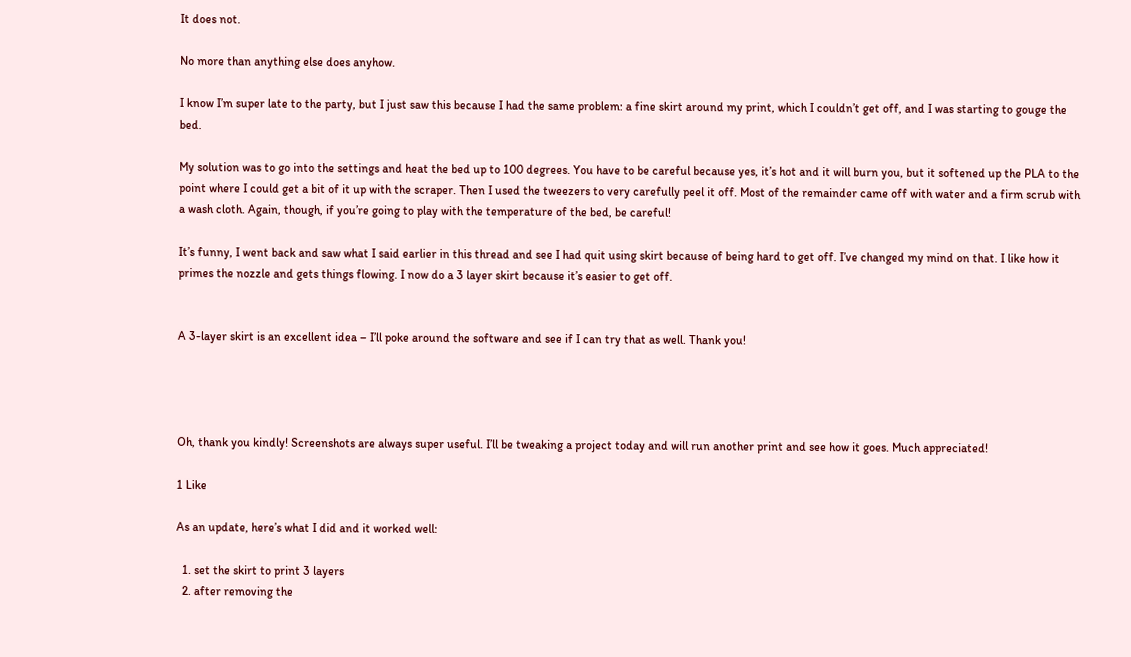It does not.

No more than anything else does anyhow.

I know I’m super late to the party, but I just saw this because I had the same problem: a fine skirt around my print, which I couldn’t get off, and I was starting to gouge the bed.

My solution was to go into the settings and heat the bed up to 100 degrees. You have to be careful because yes, it’s hot and it will burn you, but it softened up the PLA to the point where I could get a bit of it up with the scraper. Then I used the tweezers to very carefully peel it off. Most of the remainder came off with water and a firm scrub with a wash cloth. Again, though, if you’re going to play with the temperature of the bed, be careful!

It’s funny, I went back and saw what I said earlier in this thread and see I had quit using skirt because of being hard to get off. I’ve changed my mind on that. I like how it primes the nozzle and gets things flowing. I now do a 3 layer skirt because it’s easier to get off.


A 3-layer skirt is an excellent idea – I’ll poke around the software and see if I can try that as well. Thank you!




Oh, thank you kindly! Screenshots are always super useful. I’ll be tweaking a project today and will run another print and see how it goes. Much appreciated!

1 Like

As an update, here’s what I did and it worked well:

  1. set the skirt to print 3 layers
  2. after removing the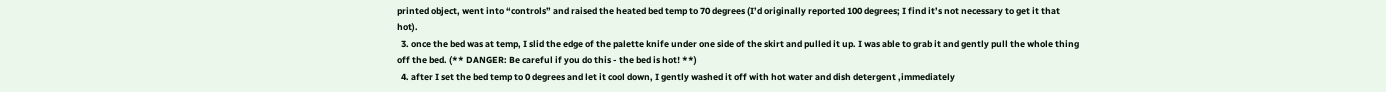printed object, went into “controls” and raised the heated bed temp to 70 degrees (I’d originally reported 100 degrees; I find it’s not necessary to get it that hot).
  3. once the bed was at temp, I slid the edge of the palette knife under one side of the skirt and pulled it up. I was able to grab it and gently pull the whole thing off the bed. (** DANGER: Be careful if you do this - the bed is hot! **)
  4. after I set the bed temp to 0 degrees and let it cool down, I gently washed it off with hot water and dish detergent ,immediately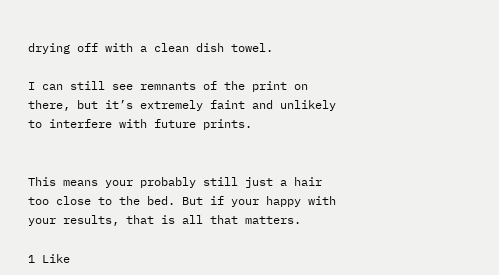drying off with a clean dish towel.

I can still see remnants of the print on there, but it’s extremely faint and unlikely to interfere with future prints.


This means your probably still just a hair too close to the bed. But if your happy with your results, that is all that matters.

1 Like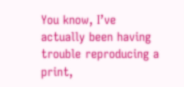You know, I’ve actually been having trouble reproducing a print,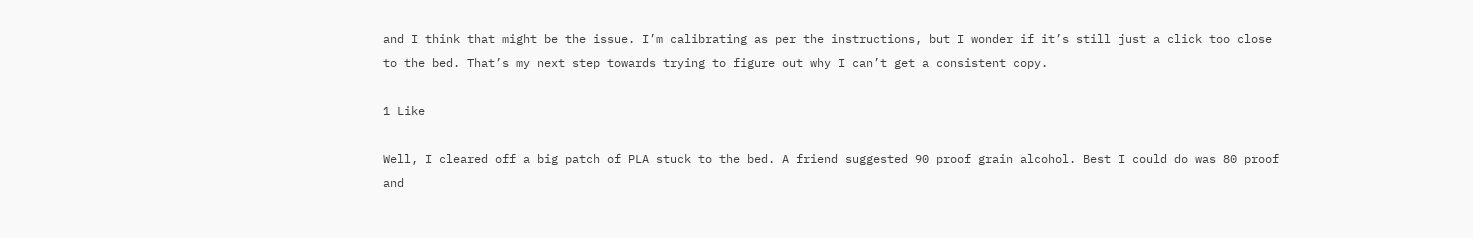and I think that might be the issue. I’m calibrating as per the instructions, but I wonder if it’s still just a click too close to the bed. That’s my next step towards trying to figure out why I can’t get a consistent copy.

1 Like

Well, I cleared off a big patch of PLA stuck to the bed. A friend suggested 90 proof grain alcohol. Best I could do was 80 proof and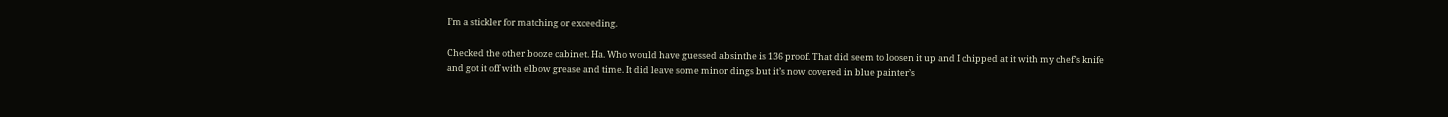I’m a stickler for matching or exceeding.

Checked the other booze cabinet. Ha. Who would have guessed absinthe is 136 proof. That did seem to loosen it up and I chipped at it with my chef’s knife and got it off with elbow grease and time. It did leave some minor dings but it’s now covered in blue painter’s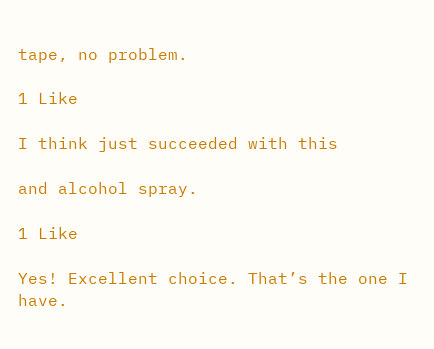tape, no problem.

1 Like

I think just succeeded with this

and alcohol spray.

1 Like

Yes! Excellent choice. That’s the one I have.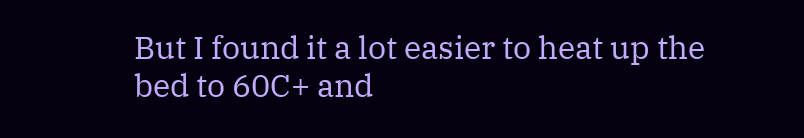But I found it a lot easier to heat up the bed to 60C+ and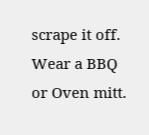scrape it off. Wear a BBQ or Oven mitt.